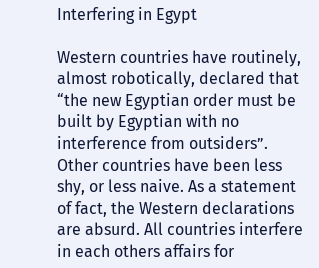Interfering in Egypt

Western countries have routinely, almost robotically, declared that “the new Egyptian order must be built by Egyptian with no interference from outsiders”. Other countries have been less shy, or less naive. As a statement of fact, the Western declarations are absurd. All countries interfere in each others affairs for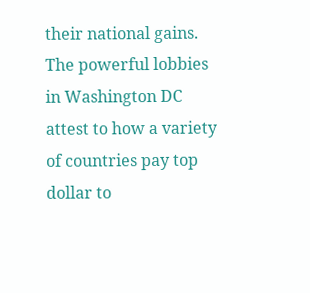their national gains. The powerful lobbies in Washington DC attest to how a variety of countries pay top dollar to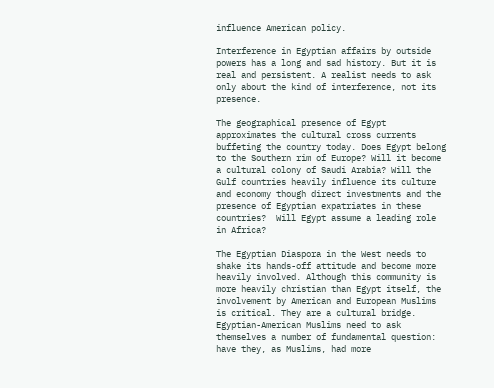influence American policy.

Interference in Egyptian affairs by outside powers has a long and sad history. But it is real and persistent. A realist needs to ask only about the kind of interference, not its presence.

The geographical presence of Egypt approximates the cultural cross currents buffeting the country today. Does Egypt belong to the Southern rim of Europe? Will it become a cultural colony of Saudi Arabia? Will the Gulf countries heavily influence its culture and economy though direct investments and the presence of Egyptian expatriates in these countries?  Will Egypt assume a leading role in Africa?

The Egyptian Diaspora in the West needs to shake its hands-off attitude and become more heavily involved. Although this community is more heavily christian than Egypt itself, the involvement by American and European Muslims is critical. They are a cultural bridge. Egyptian-American Muslims need to ask themselves a number of fundamental question: have they, as Muslims, had more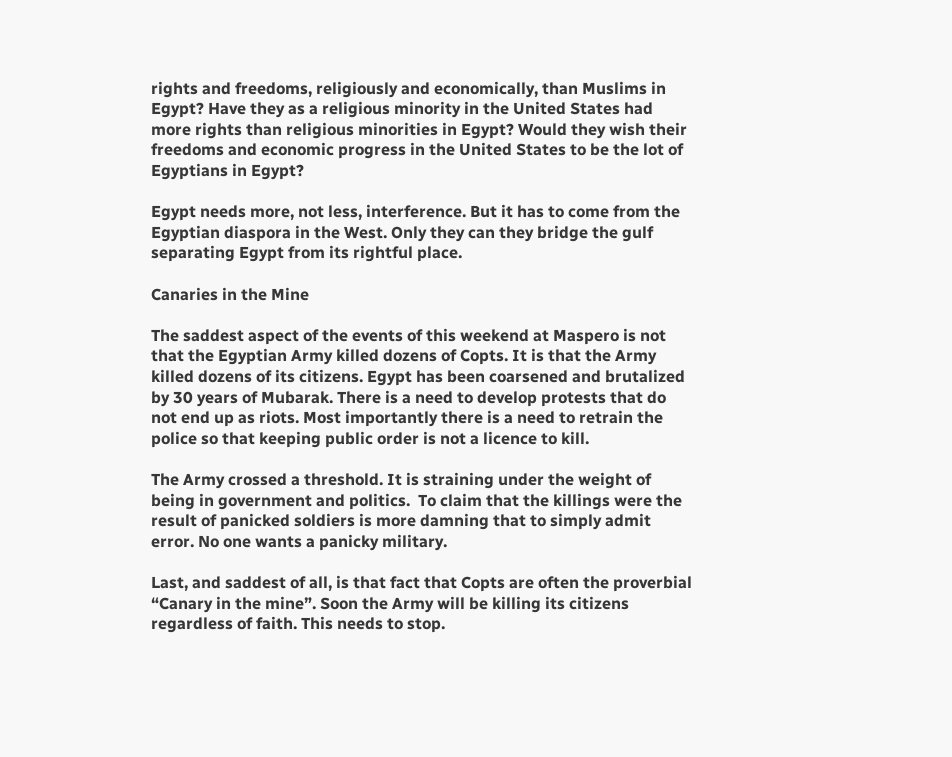rights and freedoms, religiously and economically, than Muslims in Egypt? Have they as a religious minority in the United States had more rights than religious minorities in Egypt? Would they wish their freedoms and economic progress in the United States to be the lot of Egyptians in Egypt?

Egypt needs more, not less, interference. But it has to come from the Egyptian diaspora in the West. Only they can they bridge the gulf separating Egypt from its rightful place.

Canaries in the Mine

The saddest aspect of the events of this weekend at Maspero is not that the Egyptian Army killed dozens of Copts. It is that the Army killed dozens of its citizens. Egypt has been coarsened and brutalized by 30 years of Mubarak. There is a need to develop protests that do not end up as riots. Most importantly there is a need to retrain the police so that keeping public order is not a licence to kill.

The Army crossed a threshold. It is straining under the weight of being in government and politics.  To claim that the killings were the result of panicked soldiers is more damning that to simply admit error. No one wants a panicky military.

Last, and saddest of all, is that fact that Copts are often the proverbial “Canary in the mine”. Soon the Army will be killing its citizens regardless of faith. This needs to stop.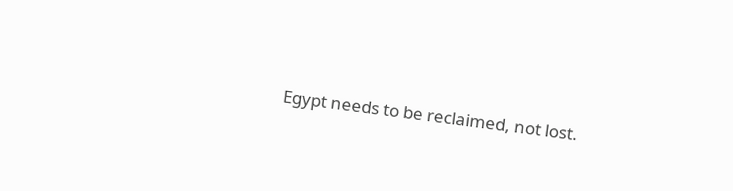Egypt needs to be reclaimed, not lost.